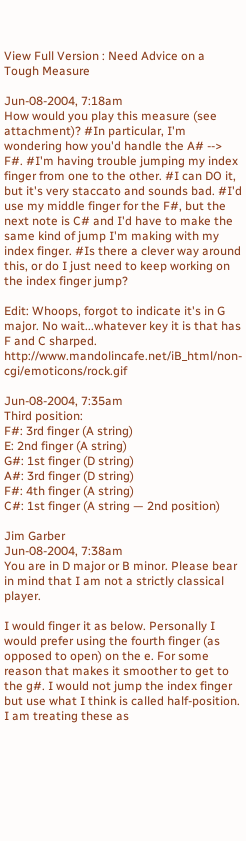View Full Version : Need Advice on a Tough Measure

Jun-08-2004, 7:18am
How would you play this measure (see attachment)? #In particular, I'm wondering how you'd handle the A# --> F#. #I'm having trouble jumping my index finger from one to the other. #I can DO it, but it's very staccato and sounds bad. #I'd use my middle finger for the F#, but the next note is C# and I'd have to make the same kind of jump I'm making with my index finger. #Is there a clever way around this, or do I just need to keep working on the index finger jump?

Edit: Whoops, forgot to indicate it's in G major. No wait...whatever key it is that has F and C sharped. http://www.mandolincafe.net/iB_html/non-cgi/emoticons/rock.gif

Jun-08-2004, 7:35am
Third position:
F#: 3rd finger (A string)
E: 2nd finger (A string)
G#: 1st finger (D string)
A#: 3rd finger (D string)
F#: 4th finger (A string)
C#: 1st finger (A string — 2nd position)

Jim Garber
Jun-08-2004, 7:38am
You are in D major or B minor. Please bear in mind that I am not a strictly classical player.

I would finger it as below. Personally I would prefer using the fourth finger (as opposed to open) on the e. For some reason that makes it smoother to get to the g#. I would not jump the index finger but use what I think is called half-position. I am treating these as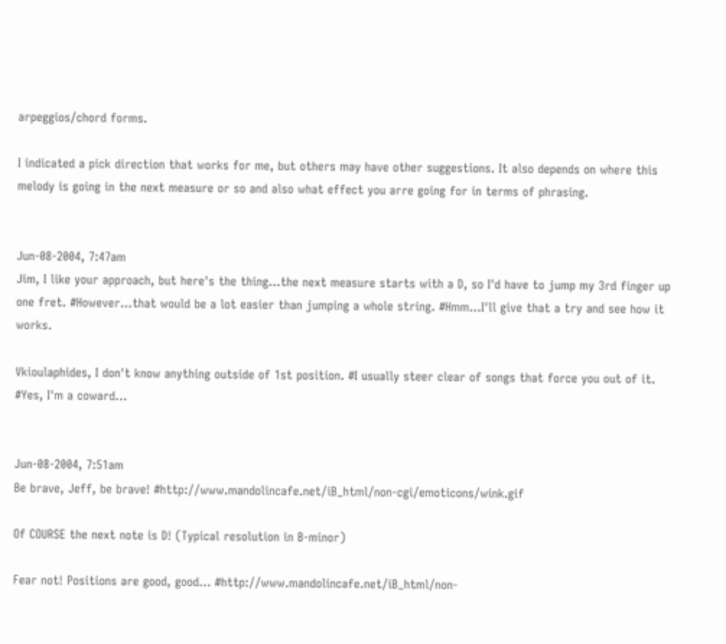arpeggios/chord forms.

I indicated a pick direction that works for me, but others may have other suggestions. It also depends on where this melody is going in the next measure or so and also what effect you arre going for in terms of phrasing.


Jun-08-2004, 7:47am
Jim, I like your approach, but here's the thing...the next measure starts with a D, so I'd have to jump my 3rd finger up one fret. #However...that would be a lot easier than jumping a whole string. #Hmm...I'll give that a try and see how it works.

Vkioulaphides, I don't know anything outside of 1st position. #I usually steer clear of songs that force you out of it. #Yes, I'm a coward...


Jun-08-2004, 7:51am
Be brave, Jeff, be brave! #http://www.mandolincafe.net/iB_html/non-cgi/emoticons/wink.gif

Of COURSE the next note is D! (Typical resolution in B-minor)

Fear not! Positions are good, good... #http://www.mandolincafe.net/iB_html/non-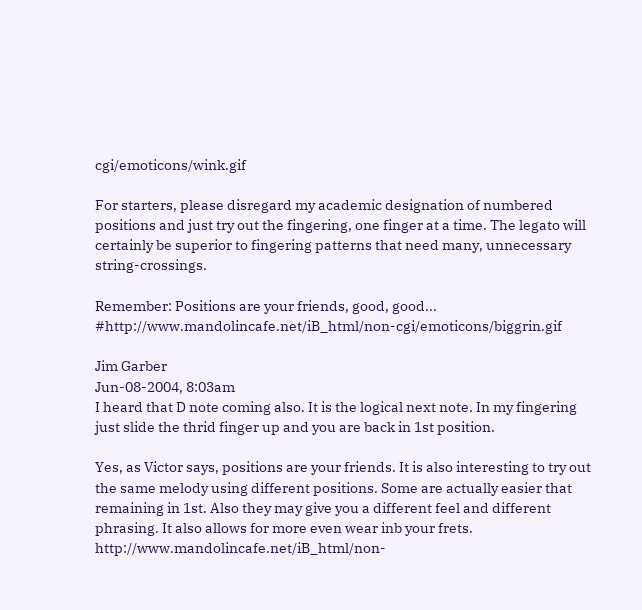cgi/emoticons/wink.gif

For starters, please disregard my academic designation of numbered positions and just try out the fingering, one finger at a time. The legato will certainly be superior to fingering patterns that need many, unnecessary string-crossings.

Remember: Positions are your friends, good, good... #http://www.mandolincafe.net/iB_html/non-cgi/emoticons/biggrin.gif

Jim Garber
Jun-08-2004, 8:03am
I heard that D note coming also. It is the logical next note. In my fingering just slide the thrid finger up and you are back in 1st position.

Yes, as Victor says, positions are your friends. It is also interesting to try out the same melody using different positions. Some are actually easier that remaining in 1st. Also they may give you a different feel and different phrasing. It also allows for more even wear inb your frets. http://www.mandolincafe.net/iB_html/non-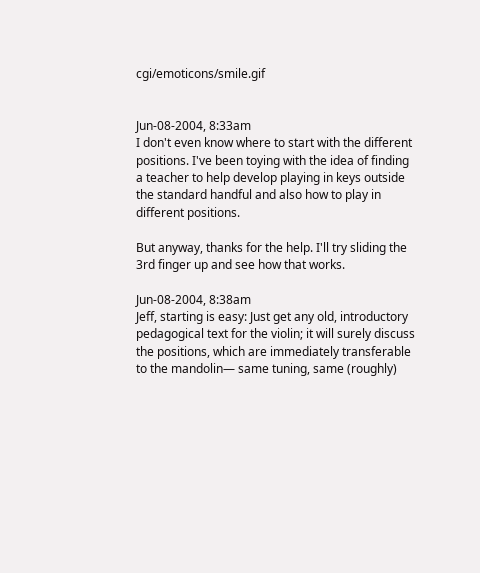cgi/emoticons/smile.gif


Jun-08-2004, 8:33am
I don't even know where to start with the different positions. I've been toying with the idea of finding a teacher to help develop playing in keys outside the standard handful and also how to play in different positions.

But anyway, thanks for the help. I'll try sliding the 3rd finger up and see how that works.

Jun-08-2004, 8:38am
Jeff, starting is easy: Just get any old, introductory pedagogical text for the violin; it will surely discuss the positions, which are immediately transferable to the mandolin— same tuning, same (roughly)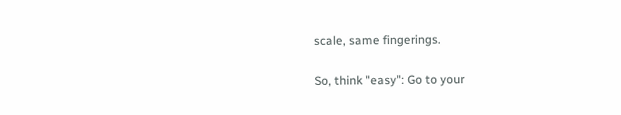scale, same fingerings.

So, think "easy": Go to your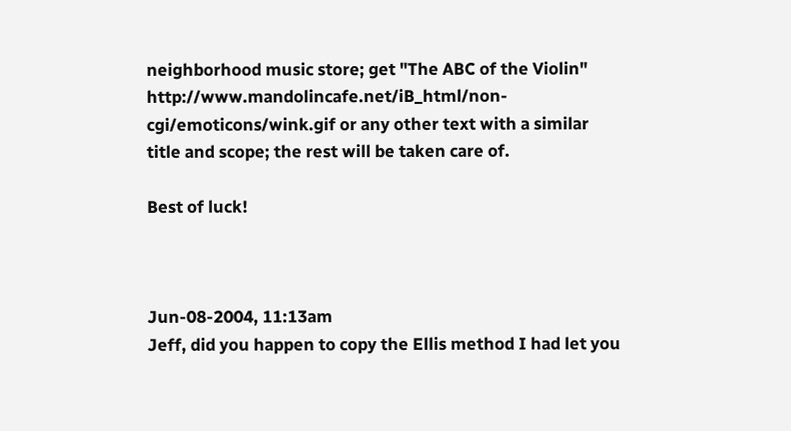neighborhood music store; get "The ABC of the Violin" http://www.mandolincafe.net/iB_html/non-cgi/emoticons/wink.gif or any other text with a similar title and scope; the rest will be taken care of.

Best of luck!



Jun-08-2004, 11:13am
Jeff, did you happen to copy the Ellis method I had let you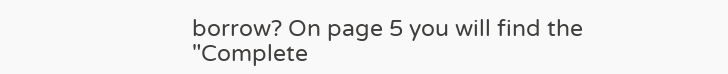borrow? On page 5 you will find the "Complete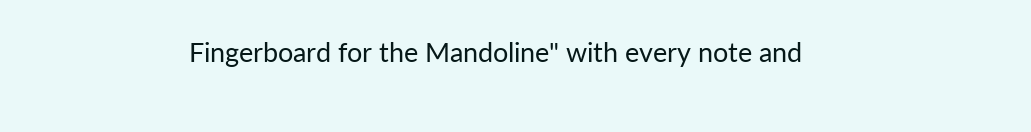Fingerboard for the Mandoline" with every note and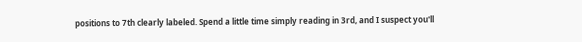positions to 7th clearly labeled. Spend a little time simply reading in 3rd, and I suspect you'll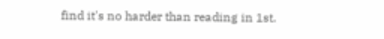find it's no harder than reading in 1st.